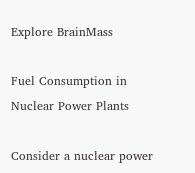Explore BrainMass

Fuel Consumption in Nuclear Power Plants

Consider a nuclear power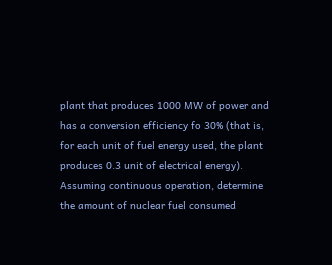plant that produces 1000 MW of power and has a conversion efficiency fo 30% (that is, for each unit of fuel energy used, the plant produces 0.3 unit of electrical energy). Assuming continuous operation, determine the amount of nuclear fuel consumed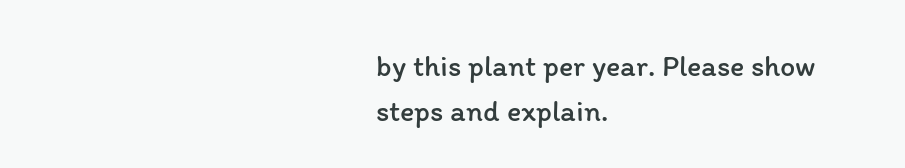by this plant per year. Please show steps and explain.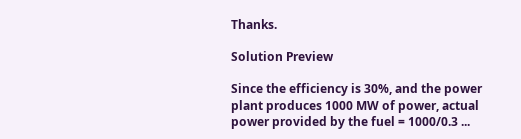Thanks.

Solution Preview

Since the efficiency is 30%, and the power plant produces 1000 MW of power, actual power provided by the fuel = 1000/0.3 ...